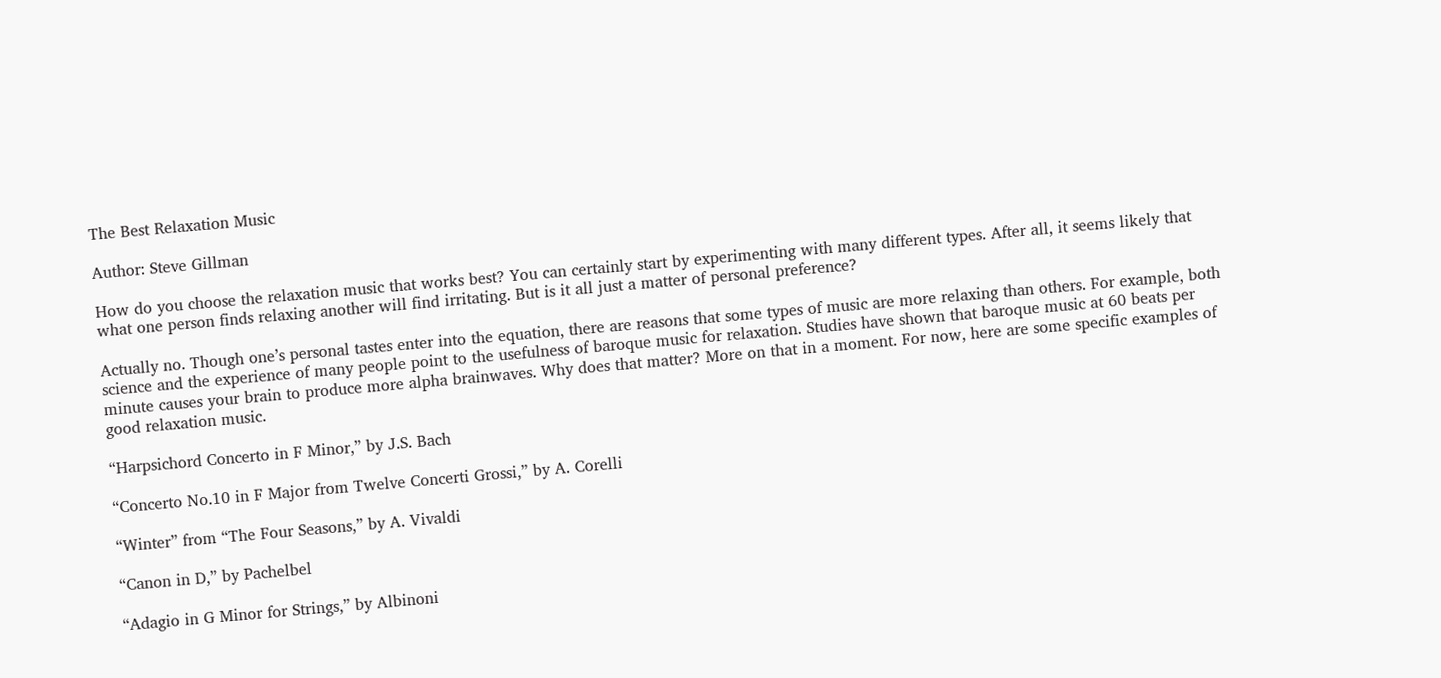The Best Relaxation Music

Author: Steve Gillman

How do you choose the relaxation music that works best? You can certainly start by experimenting with many different types. After all, it seems likely that what one person finds relaxing another will find irritating. But is it all just a matter of personal preference?

Actually no. Though one’s personal tastes enter into the equation, there are reasons that some types of music are more relaxing than others. For example, both science and the experience of many people point to the usefulness of baroque music for relaxation. Studies have shown that baroque music at 60 beats per minute causes your brain to produce more alpha brainwaves. Why does that matter? More on that in a moment. For now, here are some specific examples of good relaxation music.

“Harpsichord Concerto in F Minor,” by J.S. Bach

“Concerto No.10 in F Major from Twelve Concerti Grossi,” by A. Corelli

“Winter” from “The Four Seasons,” by A. Vivaldi

“Canon in D,” by Pachelbel

“Adagio in G Minor for Strings,” by Albinoni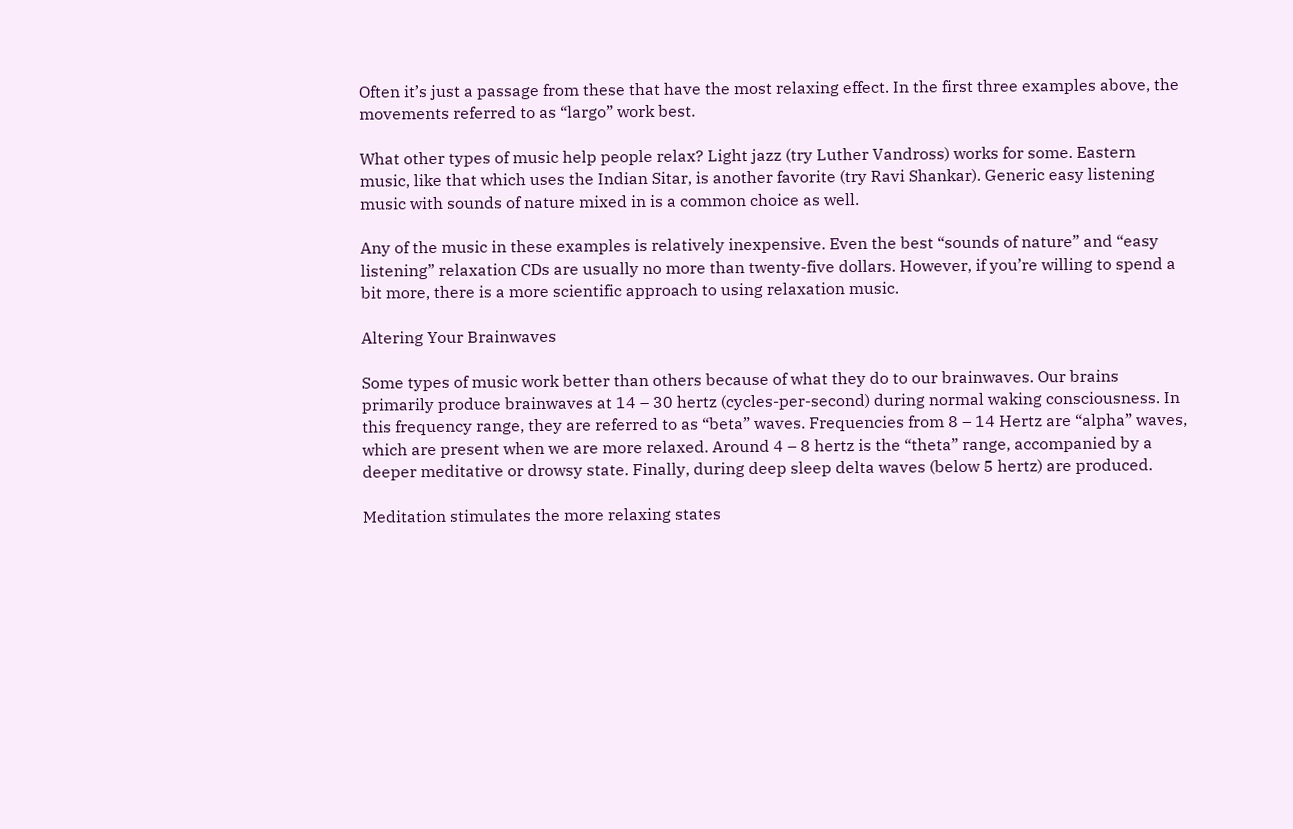Often it’s just a passage from these that have the most relaxing effect. In the first three examples above, the movements referred to as “largo” work best.

What other types of music help people relax? Light jazz (try Luther Vandross) works for some. Eastern music, like that which uses the Indian Sitar, is another favorite (try Ravi Shankar). Generic easy listening music with sounds of nature mixed in is a common choice as well.

Any of the music in these examples is relatively inexpensive. Even the best “sounds of nature” and “easy listening” relaxation CDs are usually no more than twenty-five dollars. However, if you’re willing to spend a bit more, there is a more scientific approach to using relaxation music.

Altering Your Brainwaves

Some types of music work better than others because of what they do to our brainwaves. Our brains primarily produce brainwaves at 14 – 30 hertz (cycles-per-second) during normal waking consciousness. In this frequency range, they are referred to as “beta” waves. Frequencies from 8 – 14 Hertz are “alpha” waves, which are present when we are more relaxed. Around 4 – 8 hertz is the “theta” range, accompanied by a deeper meditative or drowsy state. Finally, during deep sleep delta waves (below 5 hertz) are produced.

Meditation stimulates the more relaxing states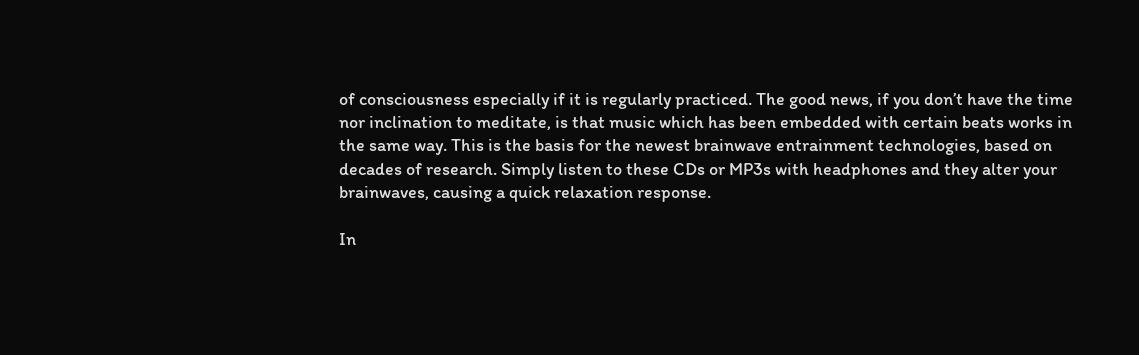of consciousness especially if it is regularly practiced. The good news, if you don’t have the time nor inclination to meditate, is that music which has been embedded with certain beats works in the same way. This is the basis for the newest brainwave entrainment technologies, based on decades of research. Simply listen to these CDs or MP3s with headphones and they alter your brainwaves, causing a quick relaxation response.

In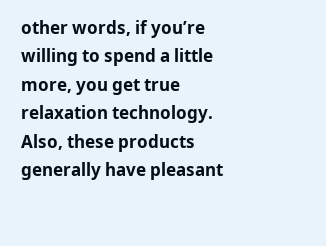other words, if you’re willing to spend a little more, you get true relaxation technology. Also, these products generally have pleasant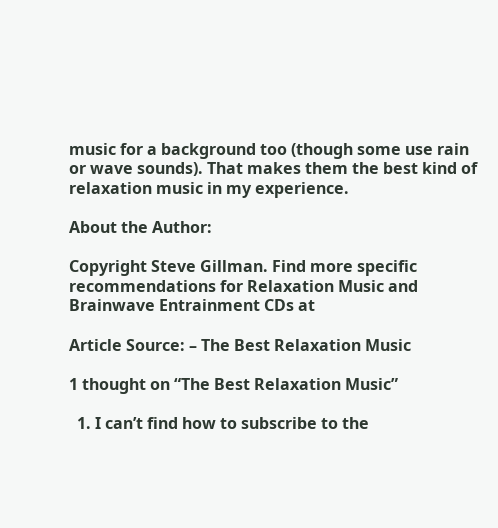music for a background too (though some use rain or wave sounds). That makes them the best kind of relaxation music in my experience.

About the Author:

Copyright Steve Gillman. Find more specific recommendations for Relaxation Music and Brainwave Entrainment CDs at

Article Source: – The Best Relaxation Music

1 thought on “The Best Relaxation Music”

  1. I can’t find how to subscribe to the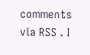comments via RSS . I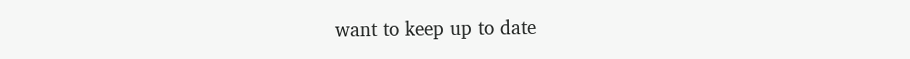want to keep up to date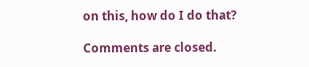on this, how do I do that?

Comments are closed.